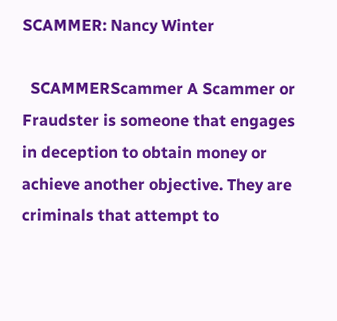SCAMMER: Nancy Winter

  SCAMMERScammer A Scammer or Fraudster is someone that engages in deception to obtain money or achieve another objective. They are criminals that attempt to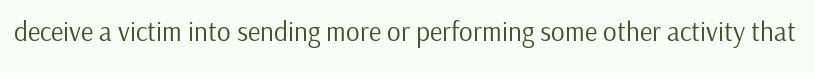deceive a victim into sending more or performing some other activity that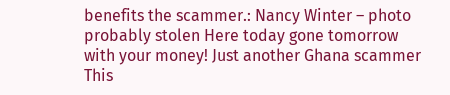benefits the scammer.: Nancy Winter – photo probably stolen Here today gone tomorrow with your money! Just another Ghana scammer This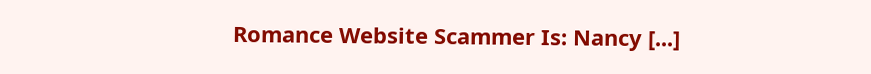Romance Website Scammer Is: Nancy [...]